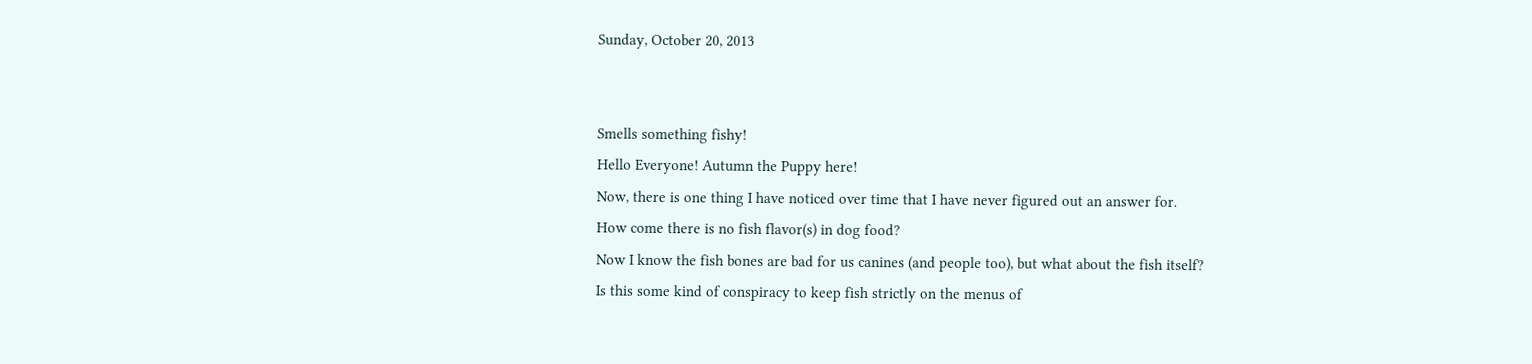Sunday, October 20, 2013


Smells something fishy!
Hello Everyone! Autumn the Puppy here!
Now, there is one thing I have noticed over time that I have never figured out an answer for.
How come there is no fish flavor(s) in dog food?
Now I know the fish bones are bad for us canines (and people too), but what about the fish itself?
Is this some kind of conspiracy to keep fish strictly on the menus of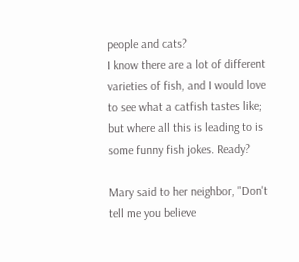people and cats?
I know there are a lot of different varieties of fish, and I would love to see what a catfish tastes like; but where all this is leading to is some funny fish jokes. Ready?

Mary said to her neighbor, "Don't tell me you believe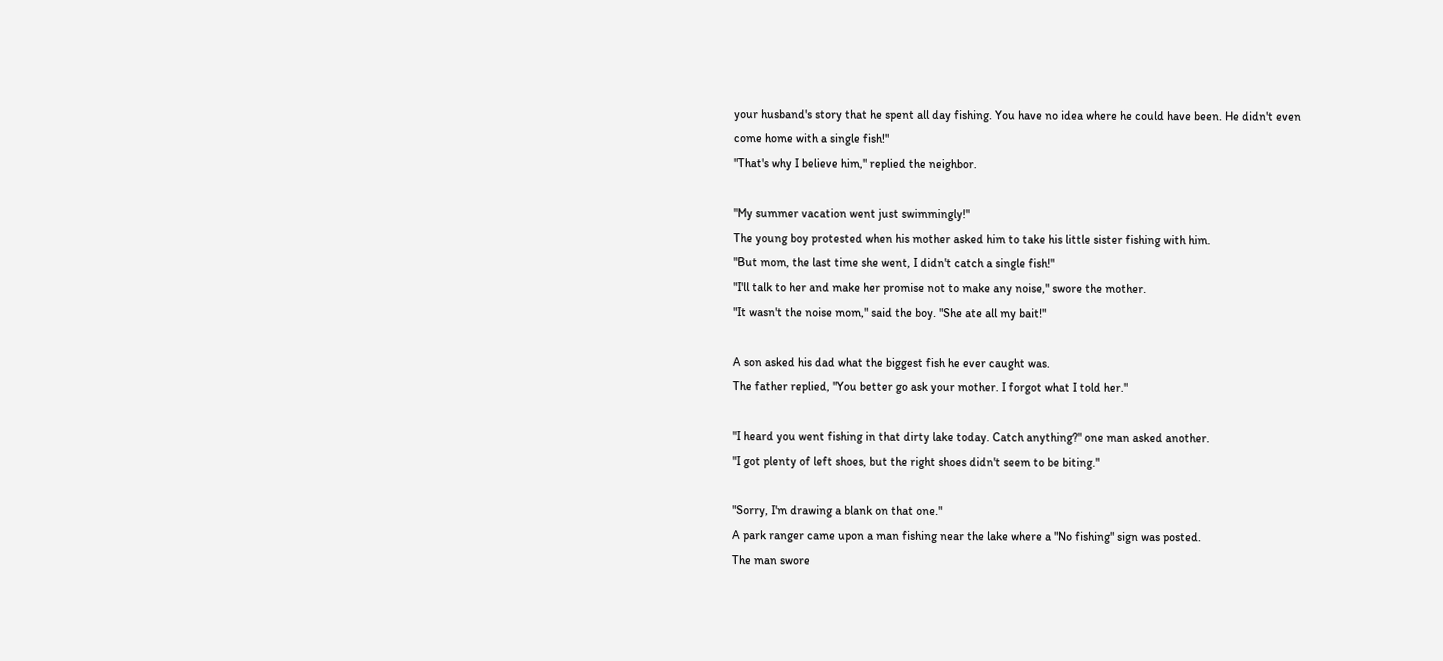your husband's story that he spent all day fishing. You have no idea where he could have been. He didn't even come home with a single fish!"
"That's why I believe him," replied the neighbor.

"My summer vacation went just swimmingly!"
The young boy protested when his mother asked him to take his little sister fishing with him.
"But mom, the last time she went, I didn't catch a single fish!"
"I'll talk to her and make her promise not to make any noise," swore the mother.
"It wasn't the noise mom," said the boy. "She ate all my bait!"

A son asked his dad what the biggest fish he ever caught was.
The father replied, "You better go ask your mother. I forgot what I told her."

"I heard you went fishing in that dirty lake today. Catch anything?" one man asked another.
"I got plenty of left shoes, but the right shoes didn't seem to be biting."

"Sorry, I'm drawing a blank on that one."
A park ranger came upon a man fishing near the lake where a "No fishing" sign was posted.
The man swore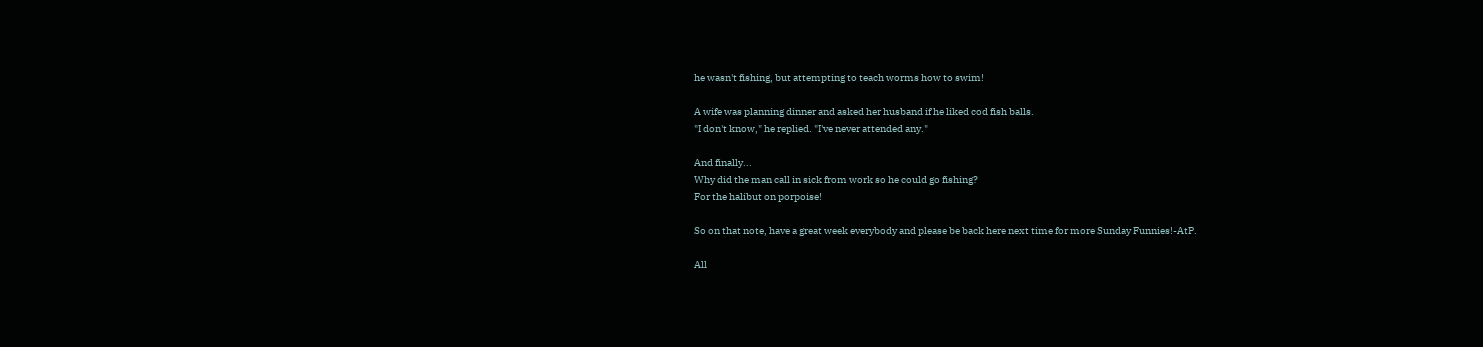he wasn't fishing, but attempting to teach worms how to swim!

A wife was planning dinner and asked her husband if he liked cod fish balls.
"I don't know," he replied. "I've never attended any."

And finally...
Why did the man call in sick from work so he could go fishing?
For the halibut on porpoise!

So on that note, have a great week everybody and please be back here next time for more Sunday Funnies!-AtP.

All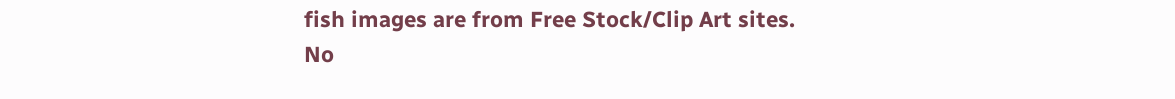fish images are from Free Stock/Clip Art sites.
No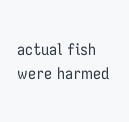actual fish were harmed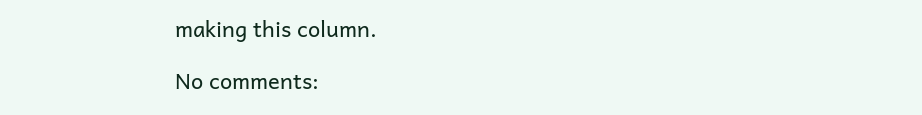making this column.

No comments: